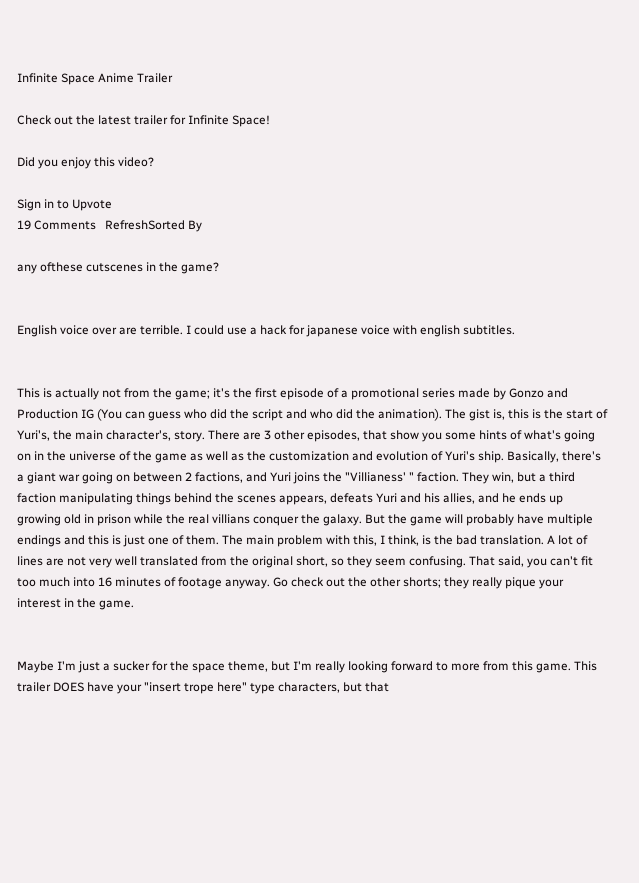Infinite Space Anime Trailer

Check out the latest trailer for Infinite Space!

Did you enjoy this video?

Sign in to Upvote
19 Comments   RefreshSorted By

any ofthese cutscenes in the game?


English voice over are terrible. I could use a hack for japanese voice with english subtitles.


This is actually not from the game; it's the first episode of a promotional series made by Gonzo and Production IG (You can guess who did the script and who did the animation). The gist is, this is the start of Yuri's, the main character's, story. There are 3 other episodes, that show you some hints of what's going on in the universe of the game as well as the customization and evolution of Yuri's ship. Basically, there's a giant war going on between 2 factions, and Yuri joins the "Villianess' " faction. They win, but a third faction manipulating things behind the scenes appears, defeats Yuri and his allies, and he ends up growing old in prison while the real villians conquer the galaxy. But the game will probably have multiple endings and this is just one of them. The main problem with this, I think, is the bad translation. A lot of lines are not very well translated from the original short, so they seem confusing. That said, you can't fit too much into 16 minutes of footage anyway. Go check out the other shorts; they really pique your interest in the game.


Maybe I'm just a sucker for the space theme, but I'm really looking forward to more from this game. This trailer DOES have your "insert trope here" type characters, but that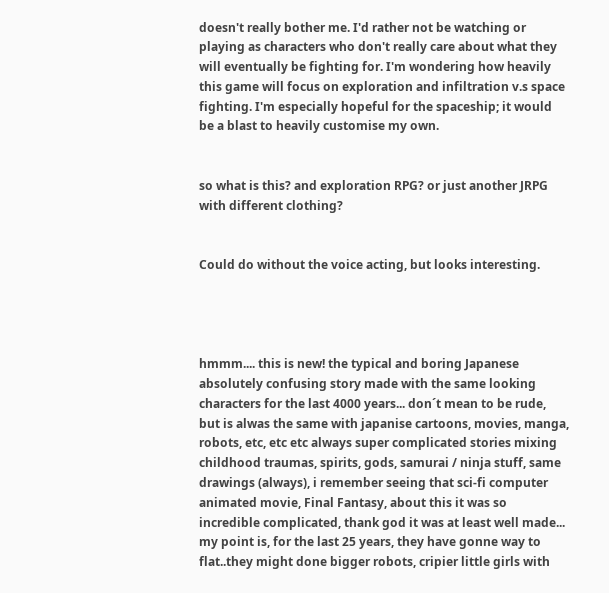doesn't really bother me. I'd rather not be watching or playing as characters who don't really care about what they will eventually be fighting for. I'm wondering how heavily this game will focus on exploration and infiltration v.s space fighting. I'm especially hopeful for the spaceship; it would be a blast to heavily customise my own.


so what is this? and exploration RPG? or just another JRPG with different clothing?


Could do without the voice acting, but looks interesting.




hmmm.... this is new! the typical and boring Japanese absolutely confusing story made with the same looking characters for the last 4000 years... don´t mean to be rude, but is alwas the same with japanise cartoons, movies, manga, robots, etc, etc etc always super complicated stories mixing childhood traumas, spirits, gods, samurai / ninja stuff, same drawings (always), i remember seeing that sci-fi computer animated movie, Final Fantasy, about this it was so incredible complicated, thank god it was at least well made... my point is, for the last 25 years, they have gonne way to flat..they might done bigger robots, cripier little girls with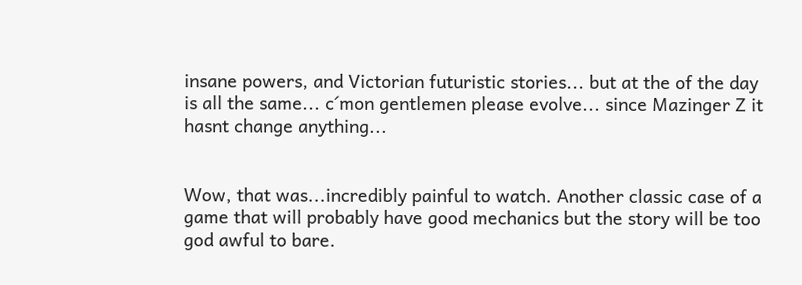insane powers, and Victorian futuristic stories... but at the of the day is all the same... c´mon gentlemen please evolve... since Mazinger Z it hasnt change anything...


Wow, that was...incredibly painful to watch. Another classic case of a game that will probably have good mechanics but the story will be too god awful to bare.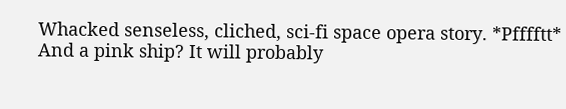Whacked senseless, cliched, sci-fi space opera story. *Pfffftt* And a pink ship? It will probably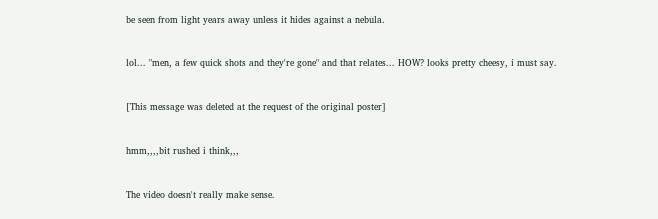be seen from light years away unless it hides against a nebula.


lol... "men, a few quick shots and they're gone" and that relates... HOW? looks pretty cheesy, i must say.


[This message was deleted at the request of the original poster]


hmm,,,,bit rushed i think,,,


The video doesn't really make sense.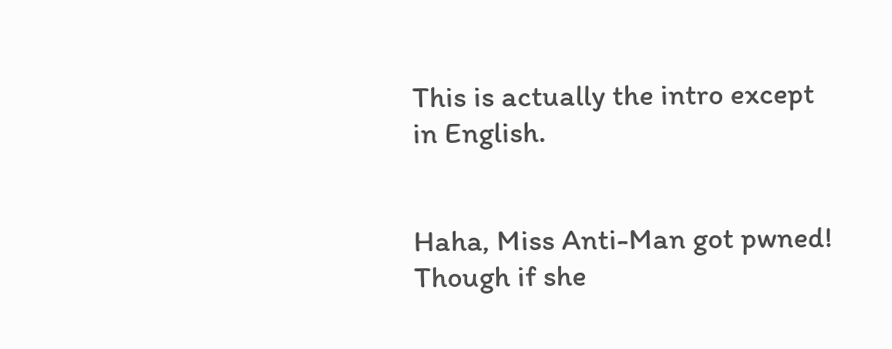This is actually the intro except in English.


Haha, Miss Anti-Man got pwned! Though if she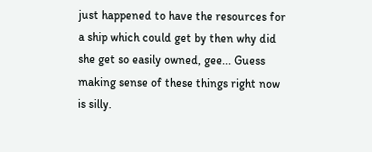just happened to have the resources for a ship which could get by then why did she get so easily owned, gee... Guess making sense of these things right now is silly.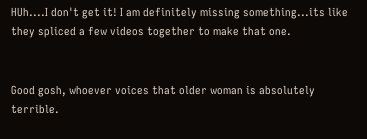HUh....I don't get it! I am definitely missing something...its like they spliced a few videos together to make that one.


Good gosh, whoever voices that older woman is absolutely terrible.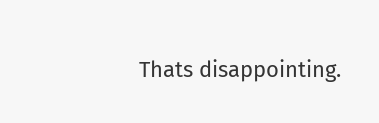Thats disappointing.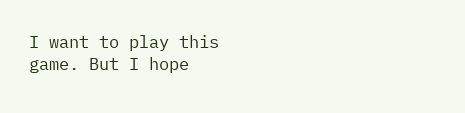I want to play this game. But I hope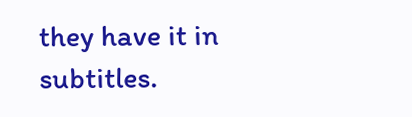they have it in subtitles.